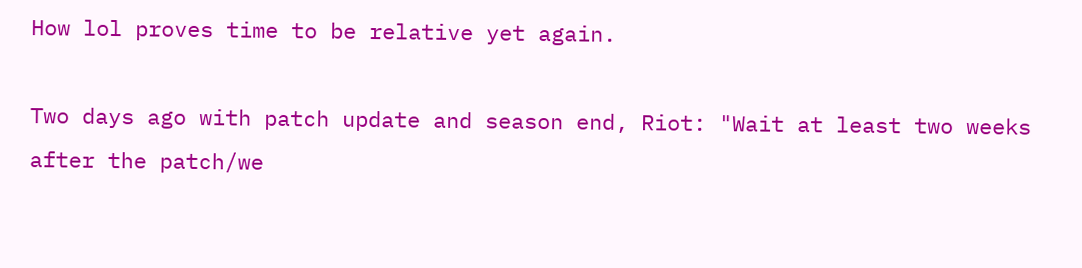How lol proves time to be relative yet again.

Two days ago with patch update and season end, Riot: "Wait at least two weeks after the patch/we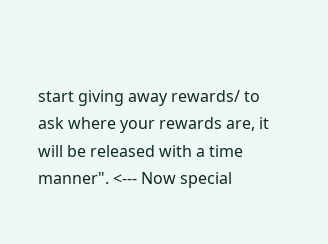start giving away rewards/ to ask where your rewards are, it will be released with a time manner". <--- Now special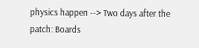physics happen --> Two days after the patch: Boards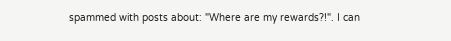spammed with posts about: "Where are my rewards?!". I can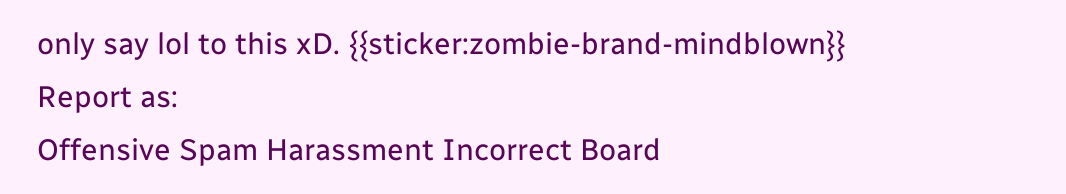only say lol to this xD. {{sticker:zombie-brand-mindblown}}
Report as:
Offensive Spam Harassment Incorrect Board